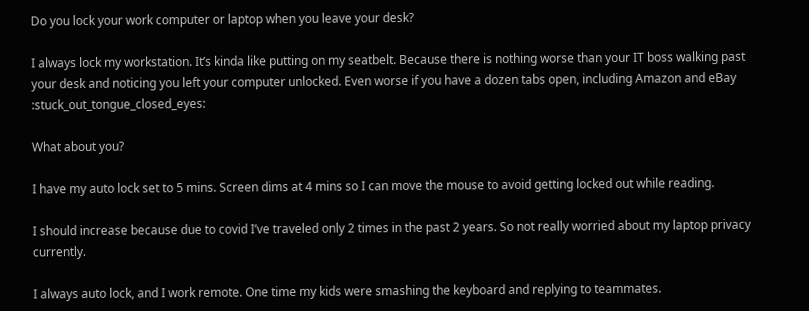Do you lock your work computer or laptop when you leave your desk?

I always lock my workstation. It’s kinda like putting on my seatbelt. Because there is nothing worse than your IT boss walking past your desk and noticing you left your computer unlocked. Even worse if you have a dozen tabs open, including Amazon and eBay :stuck_out_tongue_closed_eyes:

What about you?

I have my auto lock set to 5 mins. Screen dims at 4 mins so I can move the mouse to avoid getting locked out while reading.

I should increase because due to covid I’ve traveled only 2 times in the past 2 years. So not really worried about my laptop privacy currently.

I always auto lock, and I work remote. One time my kids were smashing the keyboard and replying to teammates.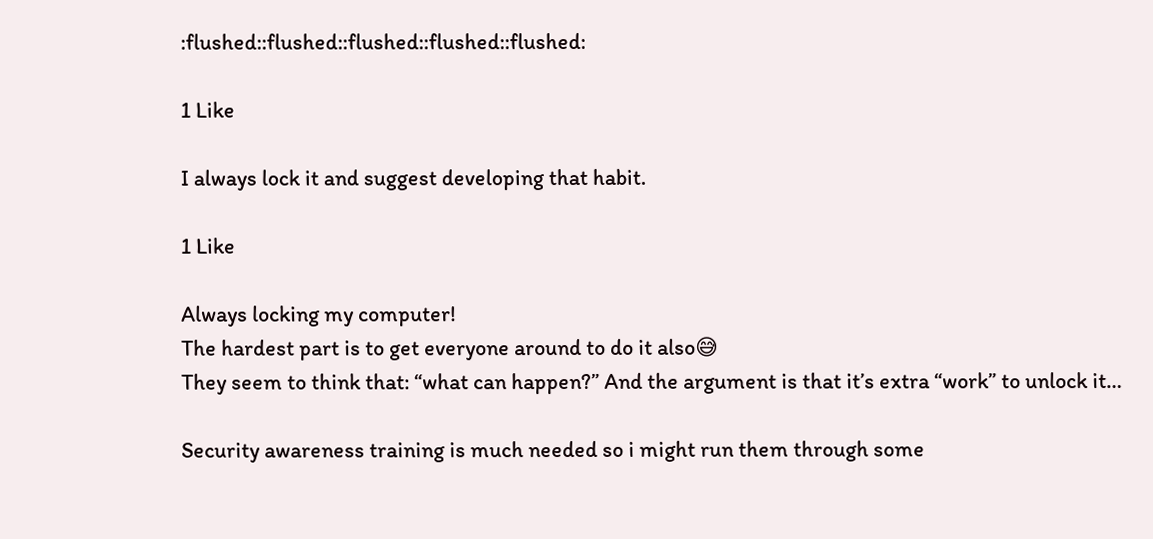:flushed::flushed::flushed::flushed::flushed:

1 Like

I always lock it and suggest developing that habit.

1 Like

Always locking my computer!
The hardest part is to get everyone around to do it also😅
They seem to think that: “what can happen?” And the argument is that it’s extra “work” to unlock it…

Security awareness training is much needed so i might run them through some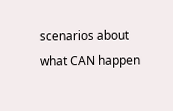scenarios about what CAN happen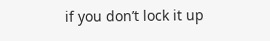if you don’t lock it up